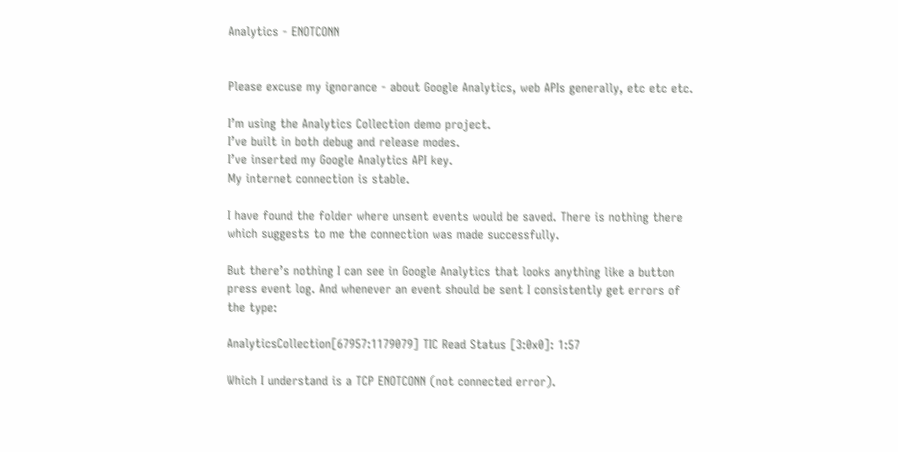Analytics - ENOTCONN


Please excuse my ignorance - about Google Analytics, web APIs generally, etc etc etc.

I’m using the Analytics Collection demo project.
I’ve built in both debug and release modes.
I’ve inserted my Google Analytics API key.
My internet connection is stable.

I have found the folder where unsent events would be saved. There is nothing there which suggests to me the connection was made successfully.

But there’s nothing I can see in Google Analytics that looks anything like a button press event log. And whenever an event should be sent I consistently get errors of the type:

AnalyticsCollection[67957:1179079] TIC Read Status [3:0x0]: 1:57

Which I understand is a TCP ENOTCONN (not connected error).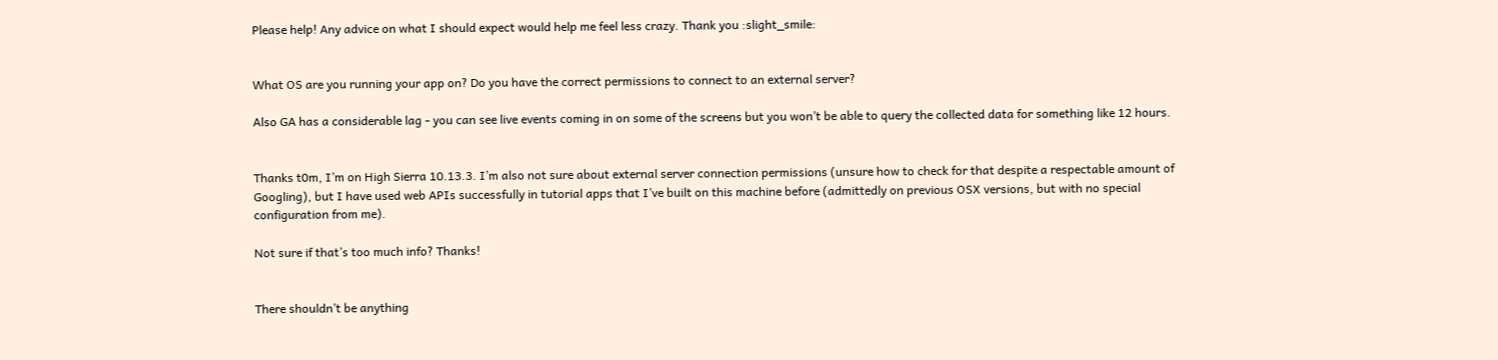Please help! Any advice on what I should expect would help me feel less crazy. Thank you :slight_smile:


What OS are you running your app on? Do you have the correct permissions to connect to an external server?

Also GA has a considerable lag - you can see live events coming in on some of the screens but you won’t be able to query the collected data for something like 12 hours.


Thanks t0m, I’m on High Sierra 10.13.3. I’m also not sure about external server connection permissions (unsure how to check for that despite a respectable amount of Googling), but I have used web APIs successfully in tutorial apps that I’ve built on this machine before (admittedly on previous OSX versions, but with no special configuration from me).

Not sure if that’s too much info? Thanks!


There shouldn’t be anything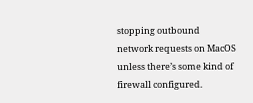stopping outbound network requests on MacOS unless there’s some kind of firewall configured.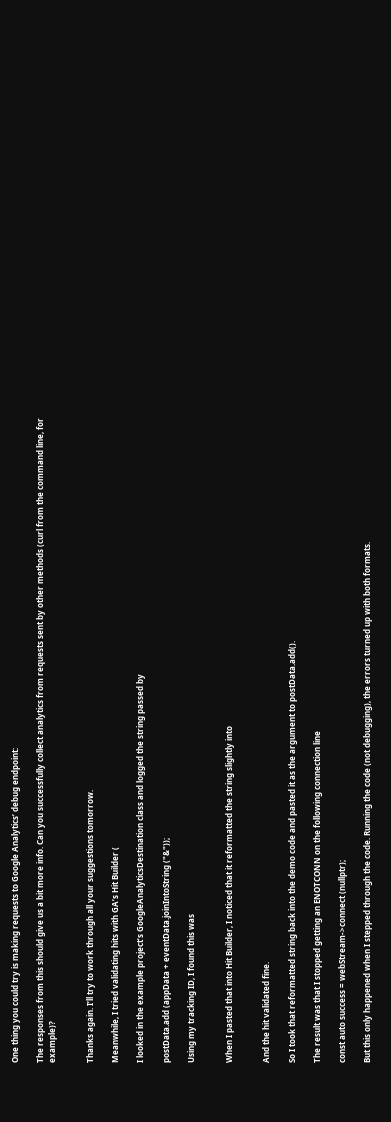One thing you could try is making requests to Google Analytics’ debug endpoint:

The responses from this should give us a bit more info. Can you successfully collect analytics from requests sent by other methods (curl from the command line, for example)?


Thanks again. I’ll try to work through all your suggestions tomorrow.

Meanwhile, I tried validating hits with GA’s Hit Builder (

I looked in the example project’s GoogleAnalyticsDestination class and logged the string passed by

postData.add (appData + eventData.joinIntoString ("&"));

Using my tracking ID, I found this was


When I pasted that into Hit Builder, I noticed that it reformatted the string slightly into


And the hit validated fine.

So I took that reformatted string back into the demo code and pasted it as the argument to postData.add().

The result was that I stopped getting an ENOTCONN on the following connection line

const auto success = webStream->connect (nullptr);

But this only happened when I stepped through the code. Running the code (not debugging), the errors turned up with both formats.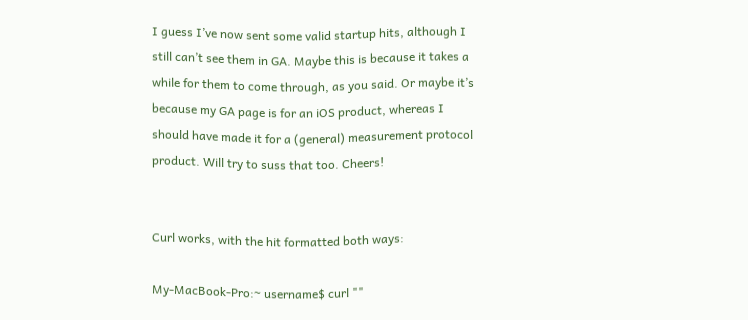I guess I’ve now sent some valid startup hits, although I still can’t see them in GA. Maybe this is because it takes a while for them to come through, as you said. Or maybe it’s because my GA page is for an iOS product, whereas I should have made it for a (general) measurement protocol product. Will try to suss that too. Cheers!


Curl works, with the hit formatted both ways:

My-MacBook-Pro:~ username$ curl ""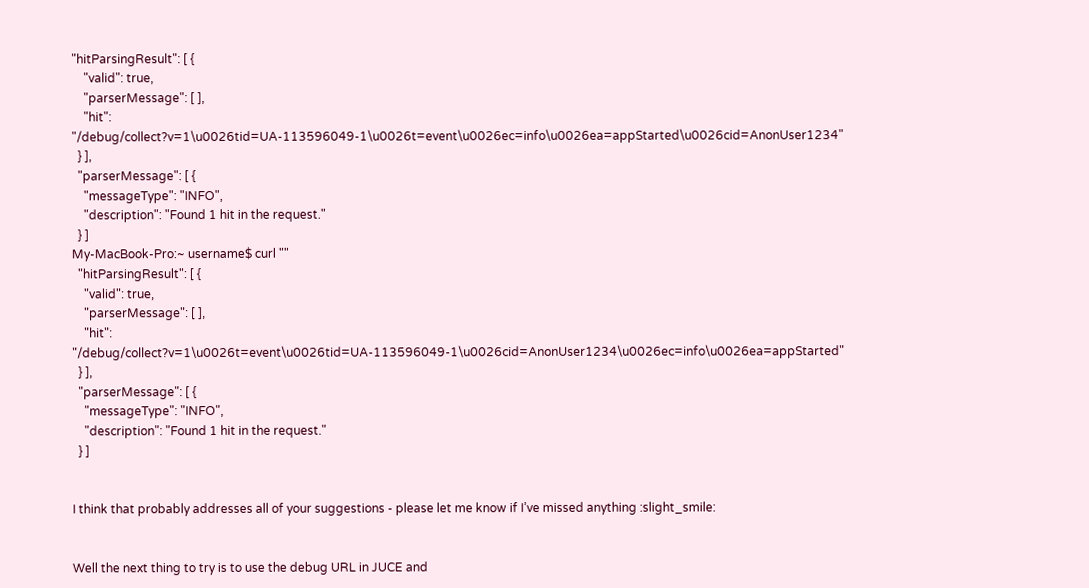"hitParsingResult": [ {
    "valid": true,
    "parserMessage": [ ],
    "hit": "/debug/collect?v=1\u0026tid=UA-113596049-1\u0026t=event\u0026ec=info\u0026ea=appStarted\u0026cid=AnonUser1234"
  } ],
  "parserMessage": [ {
    "messageType": "INFO",
    "description": "Found 1 hit in the request."
  } ]
My-MacBook-Pro:~ username$ curl ""
  "hitParsingResult": [ {
    "valid": true,
    "parserMessage": [ ],
    "hit": "/debug/collect?v=1\u0026t=event\u0026tid=UA-113596049-1\u0026cid=AnonUser1234\u0026ec=info\u0026ea=appStarted"
  } ],
  "parserMessage": [ {
    "messageType": "INFO",
    "description": "Found 1 hit in the request."
  } ]


I think that probably addresses all of your suggestions - please let me know if I’ve missed anything :slight_smile:


Well the next thing to try is to use the debug URL in JUCE and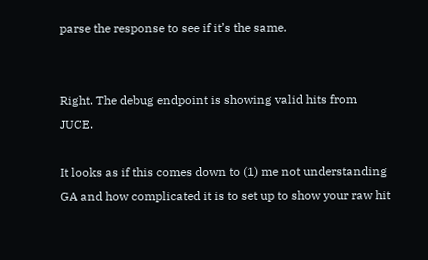parse the response to see if it’s the same.


Right. The debug endpoint is showing valid hits from JUCE.

It looks as if this comes down to (1) me not understanding GA and how complicated it is to set up to show your raw hit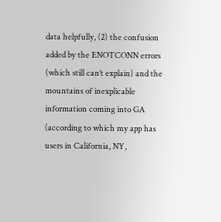data helpfully, (2) the confusion added by the ENOTCONN errors (which still can’t explain) and the mountains of inexplicable information coming into GA (according to which my app has users in California, NY,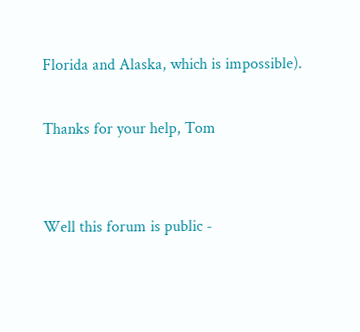Florida and Alaska, which is impossible).

Thanks for your help, Tom


Well this forum is public -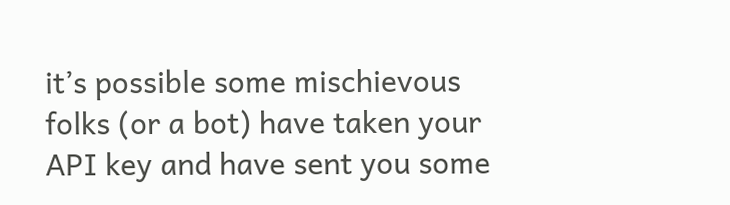it’s possible some mischievous folks (or a bot) have taken your API key and have sent you some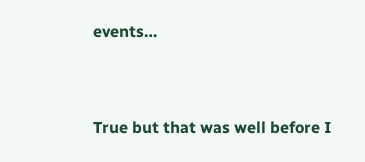events…


True but that was well before I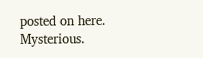posted on here. Mysterious.